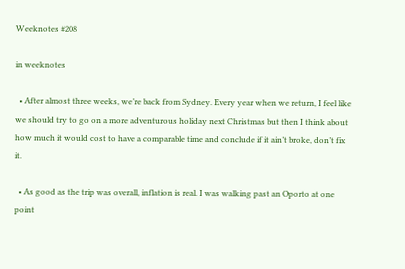Weeknotes #208

in weeknotes

  • After almost three weeks, we’re back from Sydney. Every year when we return, I feel like we should try to go on a more adventurous holiday next Christmas but then I think about how much it would cost to have a comparable time and conclude if it ain’t broke, don’t fix it.

  • As good as the trip was overall, inflation is real. I was walking past an Oporto at one point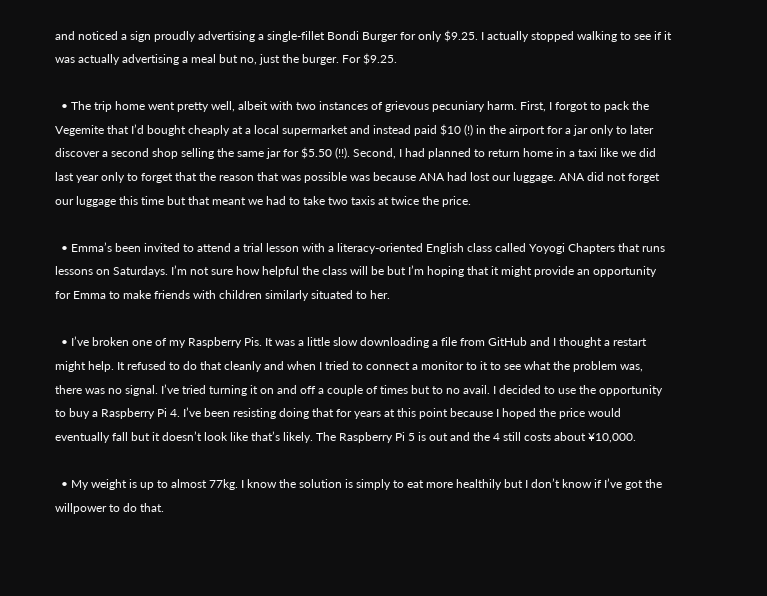and noticed a sign proudly advertising a single-fillet Bondi Burger for only $9.25. I actually stopped walking to see if it was actually advertising a meal but no, just the burger. For $9.25.

  • The trip home went pretty well, albeit with two instances of grievous pecuniary harm. First, I forgot to pack the Vegemite that I’d bought cheaply at a local supermarket and instead paid $10 (!) in the airport for a jar only to later discover a second shop selling the same jar for $5.50 (!!). Second, I had planned to return home in a taxi like we did last year only to forget that the reason that was possible was because ANA had lost our luggage. ANA did not forget our luggage this time but that meant we had to take two taxis at twice the price.

  • Emma’s been invited to attend a trial lesson with a literacy-oriented English class called Yoyogi Chapters that runs lessons on Saturdays. I’m not sure how helpful the class will be but I’m hoping that it might provide an opportunity for Emma to make friends with children similarly situated to her.

  • I’ve broken one of my Raspberry Pis. It was a little slow downloading a file from GitHub and I thought a restart might help. It refused to do that cleanly and when I tried to connect a monitor to it to see what the problem was, there was no signal. I’ve tried turning it on and off a couple of times but to no avail. I decided to use the opportunity to buy a Raspberry Pi 4. I’ve been resisting doing that for years at this point because I hoped the price would eventually fall but it doesn’t look like that’s likely. The Raspberry Pi 5 is out and the 4 still costs about ¥10,000.

  • My weight is up to almost 77kg. I know the solution is simply to eat more healthily but I don’t know if I’ve got the willpower to do that.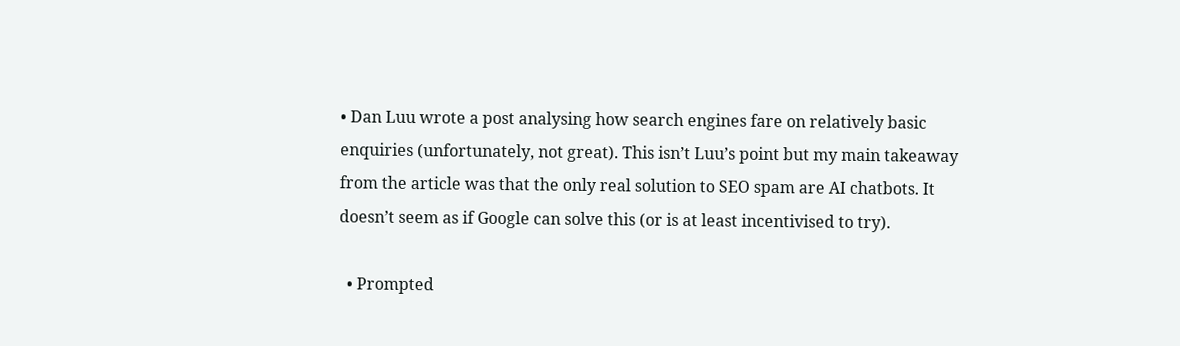• Dan Luu wrote a post analysing how search engines fare on relatively basic enquiries (unfortunately, not great). This isn’t Luu’s point but my main takeaway from the article was that the only real solution to SEO spam are AI chatbots. It doesn’t seem as if Google can solve this (or is at least incentivised to try).

  • Prompted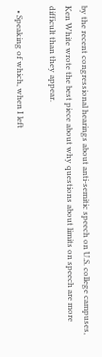by the recent congressional hearings about anti-semitic speech on U.S. college campuses, Ken White wrote the best piece about why questions about limits on speech are more difficult than they appear.

  • Speaking of which, when I left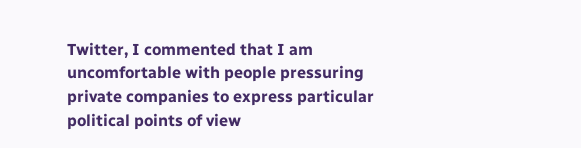Twitter, I commented that I am uncomfortable with people pressuring private companies to express particular political points of view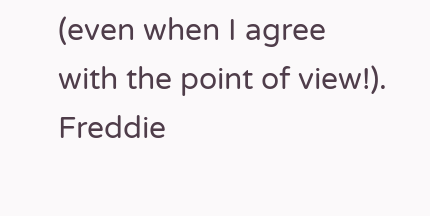(even when I agree with the point of view!). Freddie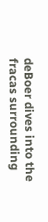deBoer dives into the fracas surrounding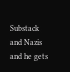Substack and Nazis and he gets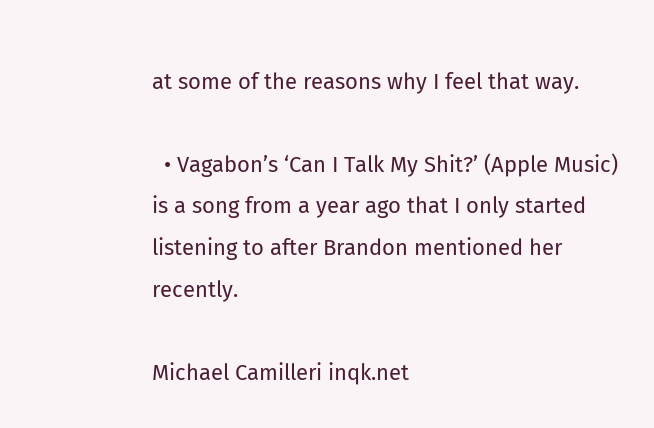at some of the reasons why I feel that way.

  • Vagabon’s ‘Can I Talk My Shit?’ (Apple Music) is a song from a year ago that I only started listening to after Brandon mentioned her recently.

Michael Camilleri inqk.net